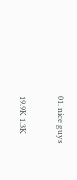01. nice guys

19.9K 1.3K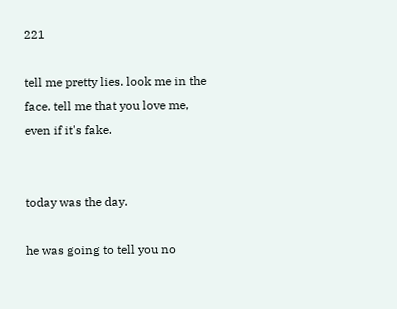221

tell me pretty lies. look me in the face. tell me that you love me, even if it's fake.


today was the day.

he was going to tell you no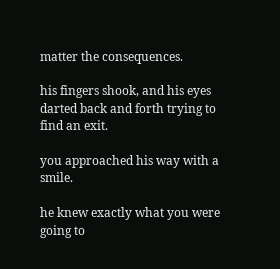matter the consequences.

his fingers shook, and his eyes darted back and forth trying to find an exit.

you approached his way with a smile.

he knew exactly what you were going to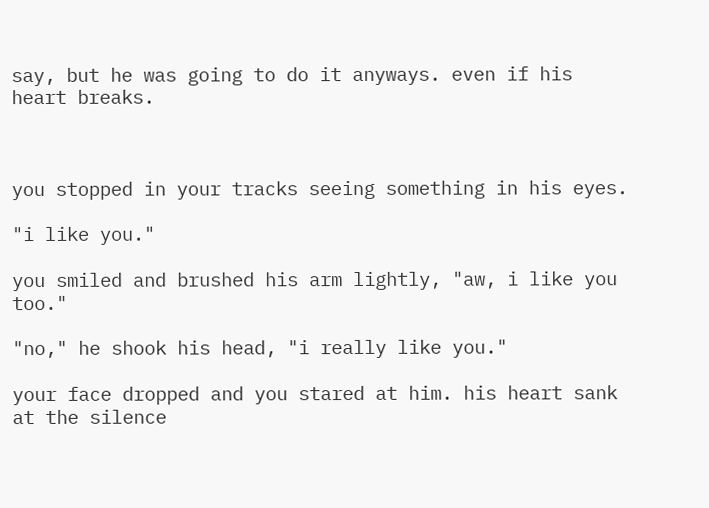say, but he was going to do it anyways. even if his heart breaks.



you stopped in your tracks seeing something in his eyes.

"i like you."

you smiled and brushed his arm lightly, "aw, i like you too."

"no," he shook his head, "i really like you."

your face dropped and you stared at him. his heart sank at the silence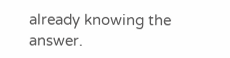already knowing the answer.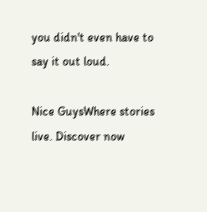you didn't even have to say it out loud.

Nice GuysWhere stories live. Discover now